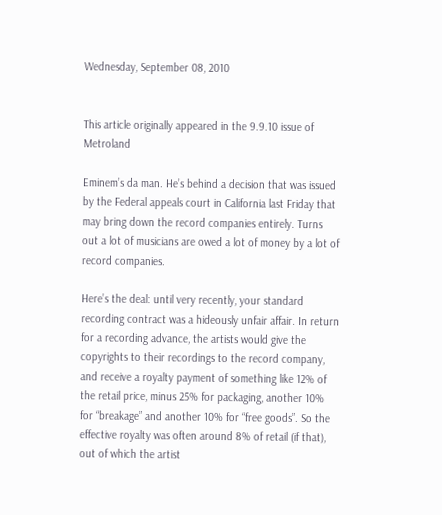Wednesday, September 08, 2010


This article originally appeared in the 9.9.10 issue of Metroland

Eminem’s da man. He’s behind a decision that was issued by the Federal appeals court in California last Friday that may bring down the record companies entirely. Turns out a lot of musicians are owed a lot of money by a lot of record companies.

Here’s the deal: until very recently, your standard recording contract was a hideously unfair affair. In return for a recording advance, the artists would give the copyrights to their recordings to the record company, and receive a royalty payment of something like 12% of the retail price, minus 25% for packaging, another 10% for “breakage” and another 10% for “free goods”. So the effective royalty was often around 8% of retail (if that), out of which the artist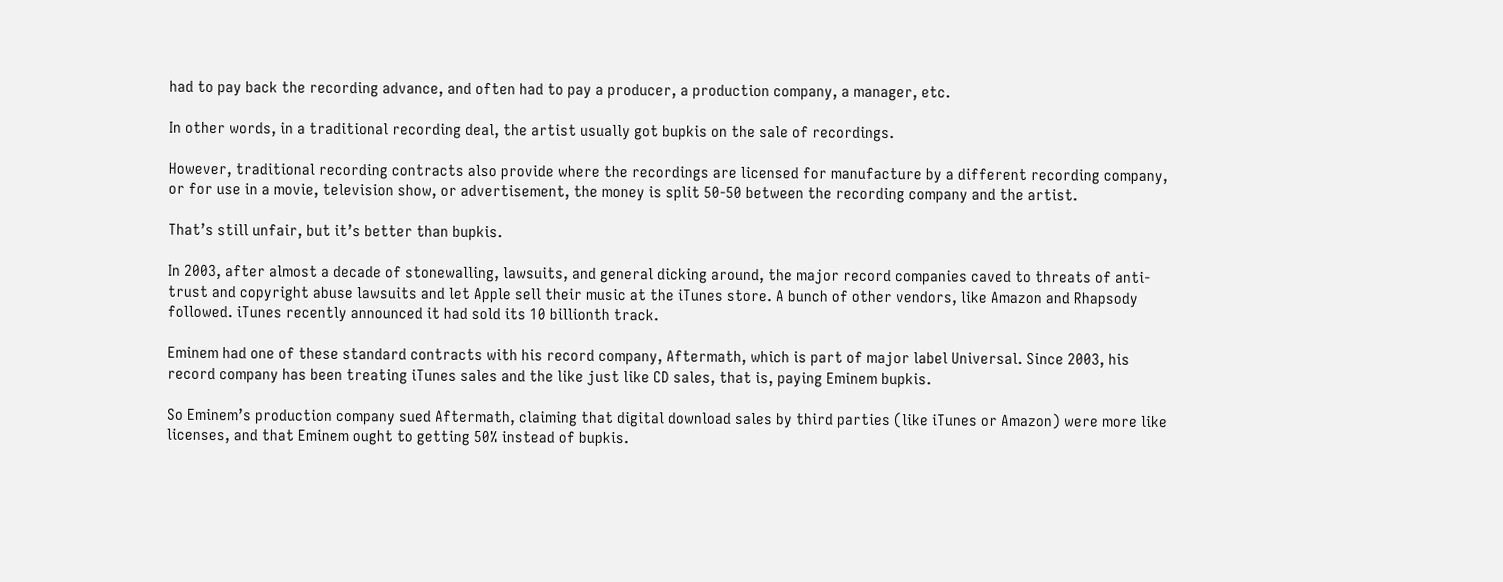had to pay back the recording advance, and often had to pay a producer, a production company, a manager, etc.

In other words, in a traditional recording deal, the artist usually got bupkis on the sale of recordings.

However, traditional recording contracts also provide where the recordings are licensed for manufacture by a different recording company, or for use in a movie, television show, or advertisement, the money is split 50-50 between the recording company and the artist.

That’s still unfair, but it’s better than bupkis.

In 2003, after almost a decade of stonewalling, lawsuits, and general dicking around, the major record companies caved to threats of anti-trust and copyright abuse lawsuits and let Apple sell their music at the iTunes store. A bunch of other vendors, like Amazon and Rhapsody followed. iTunes recently announced it had sold its 10 billionth track.

Eminem had one of these standard contracts with his record company, Aftermath, which is part of major label Universal. Since 2003, his record company has been treating iTunes sales and the like just like CD sales, that is, paying Eminem bupkis.

So Eminem’s production company sued Aftermath, claiming that digital download sales by third parties (like iTunes or Amazon) were more like licenses, and that Eminem ought to getting 50% instead of bupkis.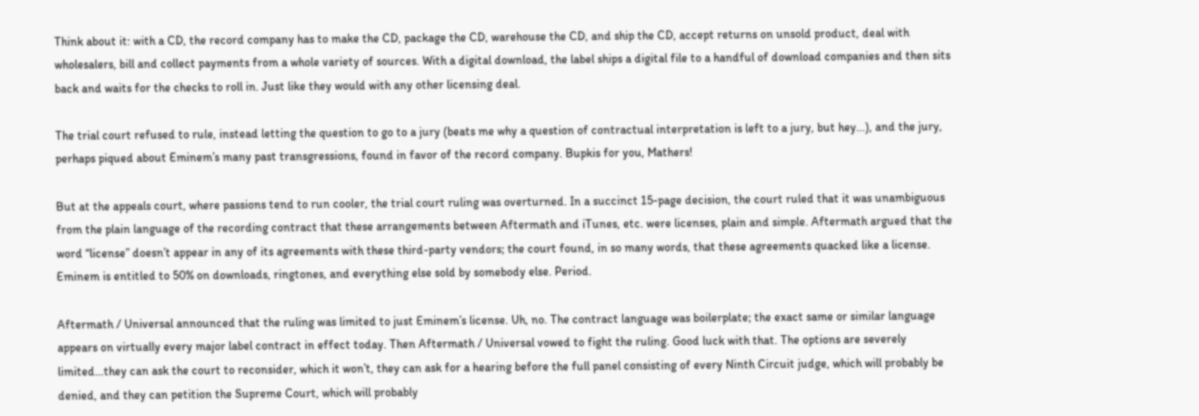Think about it: with a CD, the record company has to make the CD, package the CD, warehouse the CD, and ship the CD, accept returns on unsold product, deal with wholesalers, bill and collect payments from a whole variety of sources. With a digital download, the label ships a digital file to a handful of download companies and then sits back and waits for the checks to roll in. Just like they would with any other licensing deal.

The trial court refused to rule, instead letting the question to go to a jury (beats me why a question of contractual interpretation is left to a jury, but hey...), and the jury, perhaps piqued about Eminem’s many past transgressions, found in favor of the record company. Bupkis for you, Mathers!

But at the appeals court, where passions tend to run cooler, the trial court ruling was overturned. In a succinct 15-page decision, the court ruled that it was unambiguous from the plain language of the recording contract that these arrangements between Aftermath and iTunes, etc. were licenses, plain and simple. Aftermath argued that the word “license” doesn’t appear in any of its agreements with these third-party vendors; the court found, in so many words, that these agreements quacked like a license. Eminem is entitled to 50% on downloads, ringtones, and everything else sold by somebody else. Period.

Aftermath / Universal announced that the ruling was limited to just Eminem’s license. Uh, no. The contract language was boilerplate; the exact same or similar language appears on virtually every major label contract in effect today. Then Aftermath / Universal vowed to fight the ruling. Good luck with that. The options are severely limited...they can ask the court to reconsider, which it won’t, they can ask for a hearing before the full panel consisting of every Ninth Circuit judge, which will probably be denied, and they can petition the Supreme Court, which will probably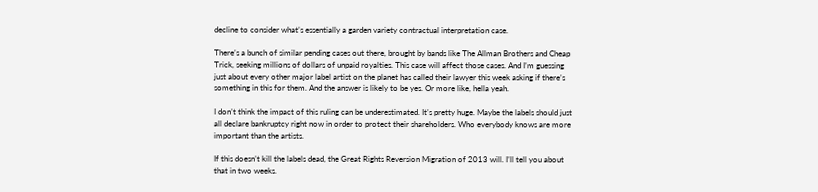decline to consider what’s essentially a garden variety contractual interpretation case.

There’s a bunch of similar pending cases out there, brought by bands like The Allman Brothers and Cheap Trick, seeking millions of dollars of unpaid royalties. This case will affect those cases. And I’m guessing just about every other major label artist on the planet has called their lawyer this week asking if there’s something in this for them. And the answer is likely to be yes. Or more like, hella yeah.

I don’t think the impact of this ruling can be underestimated. It’s pretty huge. Maybe the labels should just all declare bankruptcy right now in order to protect their shareholders. Who everybody knows are more important than the artists.

If this doesn’t kill the labels dead, the Great Rights Reversion Migration of 2013 will. I’ll tell you about that in two weeks.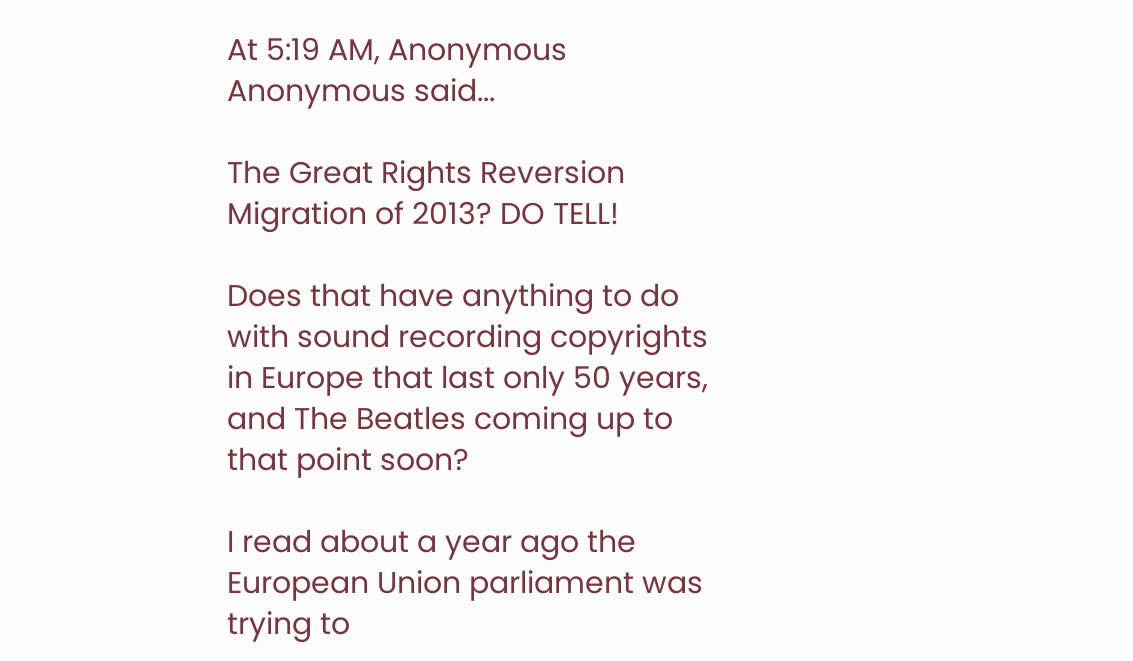At 5:19 AM, Anonymous Anonymous said...

The Great Rights Reversion Migration of 2013? DO TELL!

Does that have anything to do with sound recording copyrights in Europe that last only 50 years, and The Beatles coming up to that point soon?

I read about a year ago the European Union parliament was trying to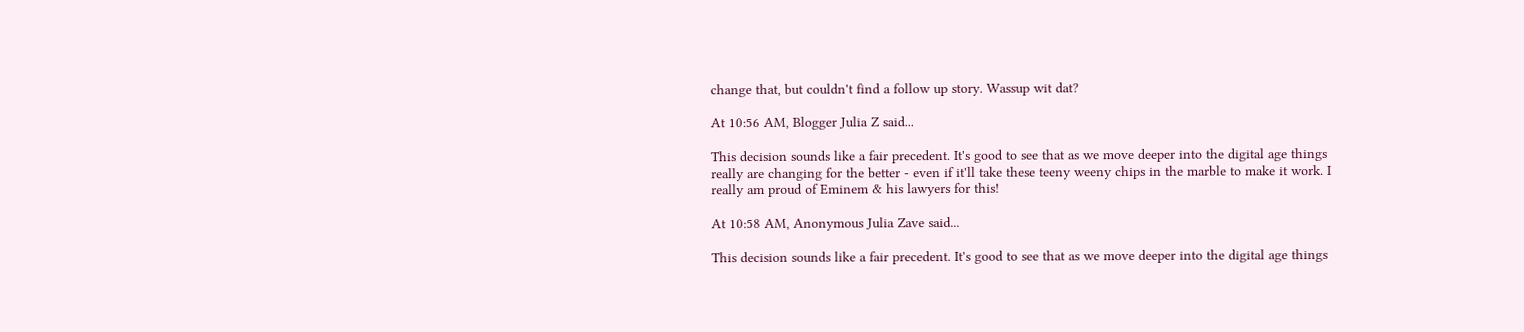change that, but couldn't find a follow up story. Wassup wit dat?

At 10:56 AM, Blogger Julia Z said...

This decision sounds like a fair precedent. It's good to see that as we move deeper into the digital age things really are changing for the better - even if it'll take these teeny weeny chips in the marble to make it work. I really am proud of Eminem & his lawyers for this!

At 10:58 AM, Anonymous Julia Zave said...

This decision sounds like a fair precedent. It's good to see that as we move deeper into the digital age things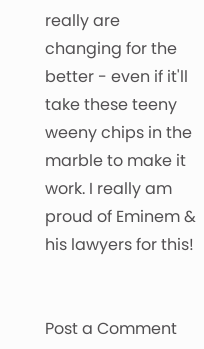really are changing for the better - even if it'll take these teeny weeny chips in the marble to make it work. I really am proud of Eminem & his lawyers for this!


Post a Comment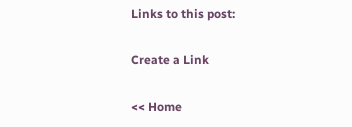Links to this post:

Create a Link

<< Home